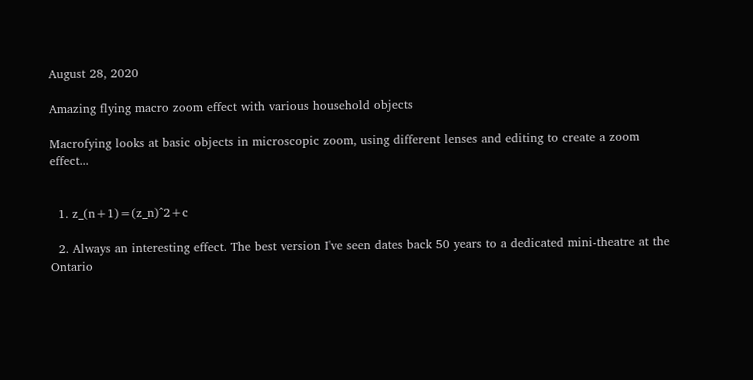August 28, 2020

Amazing flying macro zoom effect with various household objects

Macrofying looks at basic objects in microscopic zoom, using different lenses and editing to create a zoom effect...


  1. z_(n+1)=(z_n)^2+c

  2. Always an interesting effect. The best version I've seen dates back 50 years to a dedicated mini-theatre at the Ontario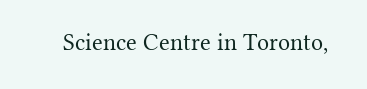Science Centre in Toronto,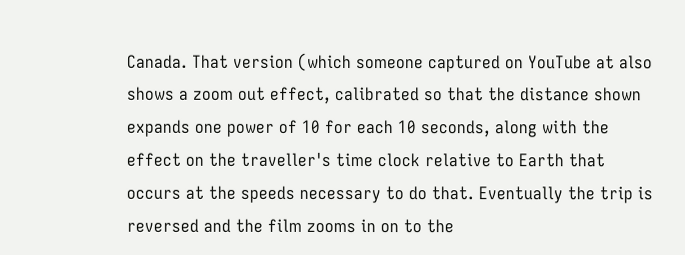Canada. That version (which someone captured on YouTube at also shows a zoom out effect, calibrated so that the distance shown expands one power of 10 for each 10 seconds, along with the effect on the traveller's time clock relative to Earth that occurs at the speeds necessary to do that. Eventually the trip is reversed and the film zooms in on to the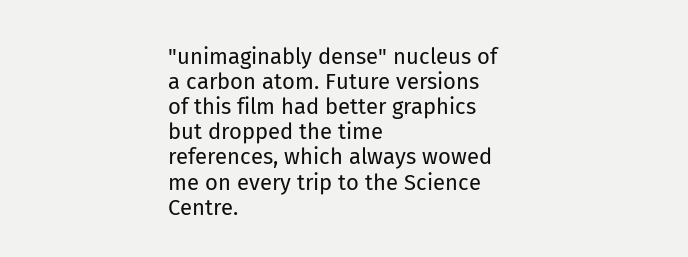"unimaginably dense" nucleus of a carbon atom. Future versions of this film had better graphics but dropped the time references, which always wowed me on every trip to the Science Centre.